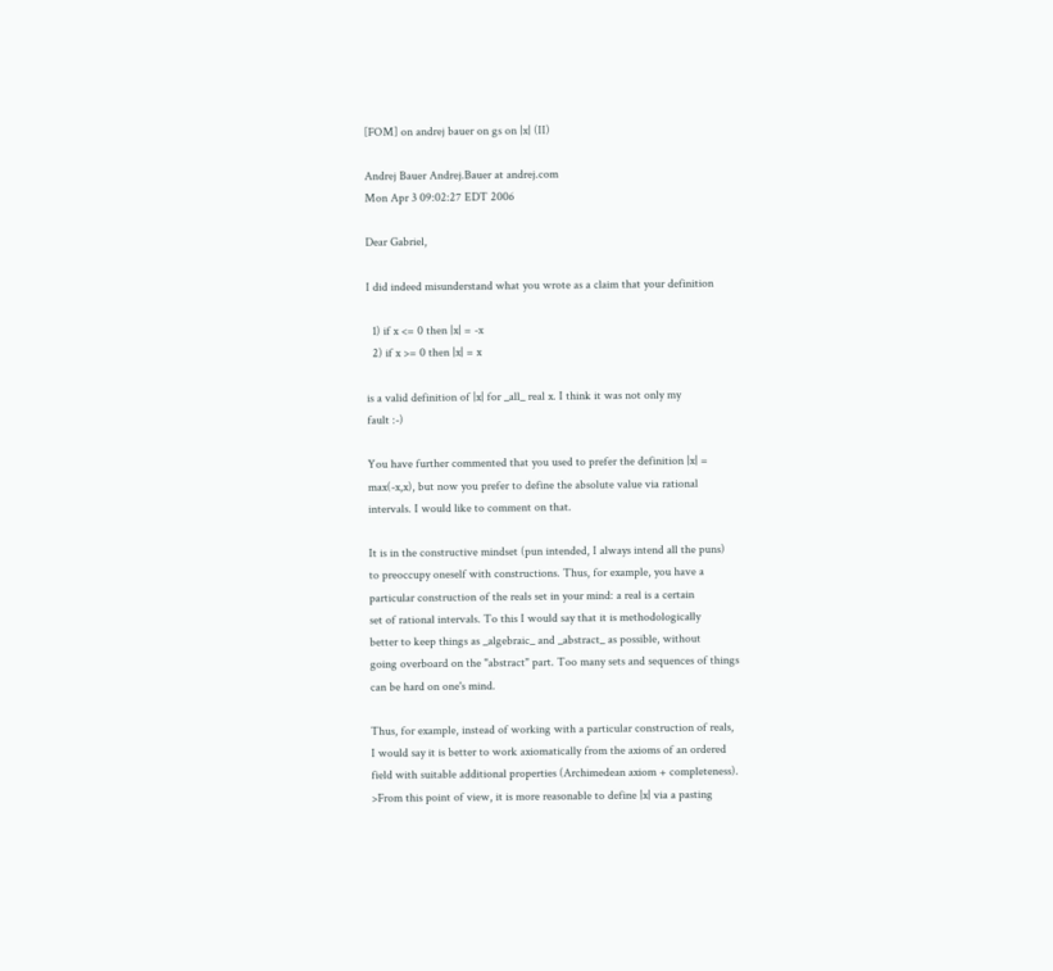[FOM] on andrej bauer on gs on |x| (II)

Andrej Bauer Andrej.Bauer at andrej.com
Mon Apr 3 09:02:27 EDT 2006

Dear Gabriel,

I did indeed misunderstand what you wrote as a claim that your definition

  1) if x <= 0 then |x| = -x
  2) if x >= 0 then |x| = x

is a valid definition of |x| for _all_ real x. I think it was not only my
fault :-)

You have further commented that you used to prefer the definition |x| =
max(-x,x), but now you prefer to define the absolute value via rational
intervals. I would like to comment on that.

It is in the constructive mindset (pun intended, I always intend all the puns)
to preoccupy oneself with constructions. Thus, for example, you have a
particular construction of the reals set in your mind: a real is a certain
set of rational intervals. To this I would say that it is methodologically
better to keep things as _algebraic_ and _abstract_ as possible, without
going overboard on the "abstract" part. Too many sets and sequences of things
can be hard on one's mind.

Thus, for example, instead of working with a particular construction of reals,
I would say it is better to work axiomatically from the axioms of an ordered
field with suitable additional properties (Archimedean axiom + completeness).
>From this point of view, it is more reasonable to define |x| via a pasting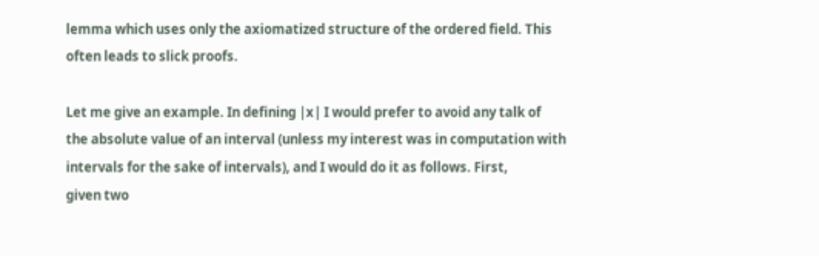lemma which uses only the axiomatized structure of the ordered field. This
often leads to slick proofs.

Let me give an example. In defining |x| I would prefer to avoid any talk of
the absolute value of an interval (unless my interest was in computation with
intervals for the sake of intervals), and I would do it as follows. First,
given two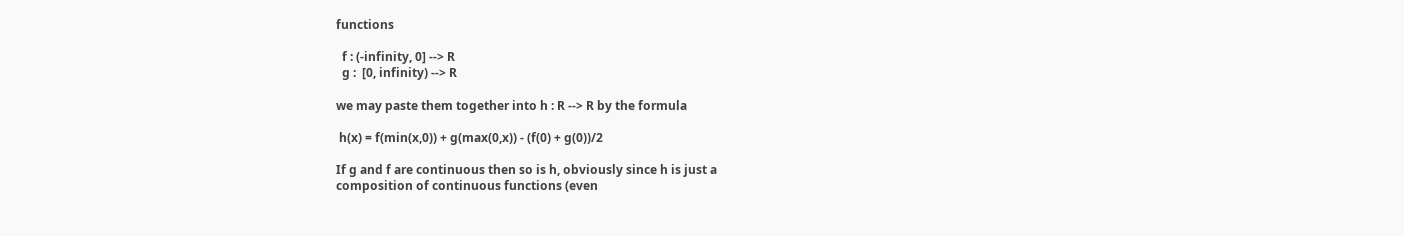functions

  f : (-infinity, 0] --> R
  g :  [0, infinity) --> R

we may paste them together into h : R --> R by the formula

 h(x) = f(min(x,0)) + g(max(0,x)) - (f(0) + g(0))/2

If g and f are continuous then so is h, obviously since h is just a
composition of continuous functions (even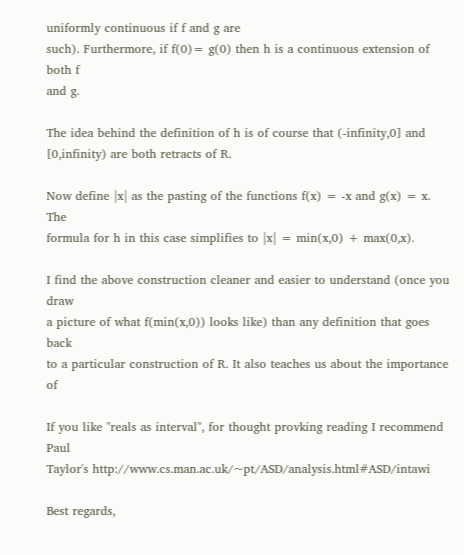uniformly continuous if f and g are
such). Furthermore, if f(0)= g(0) then h is a continuous extension of both f
and g.

The idea behind the definition of h is of course that (-infinity,0] and
[0,infinity) are both retracts of R.

Now define |x| as the pasting of the functions f(x) = -x and g(x) = x. The
formula for h in this case simplifies to |x| = min(x,0) + max(0,x).

I find the above construction cleaner and easier to understand (once you draw
a picture of what f(min(x,0)) looks like) than any definition that goes back
to a particular construction of R. It also teaches us about the importance of

If you like "reals as interval", for thought provking reading I recommend Paul
Taylor's http://www.cs.man.ac.uk/~pt/ASD/analysis.html#ASD/intawi

Best regards,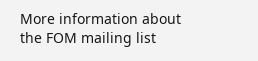More information about the FOM mailing list